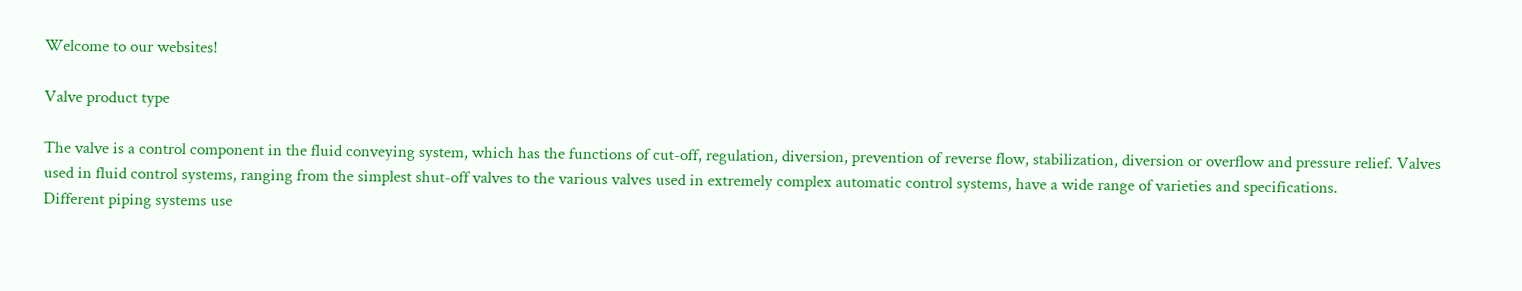Welcome to our websites!

Valve product type

The valve is a control component in the fluid conveying system, which has the functions of cut-off, regulation, diversion, prevention of reverse flow, stabilization, diversion or overflow and pressure relief. Valves used in fluid control systems, ranging from the simplest shut-off valves to the various valves used in extremely complex automatic control systems, have a wide range of varieties and specifications.
Different piping systems use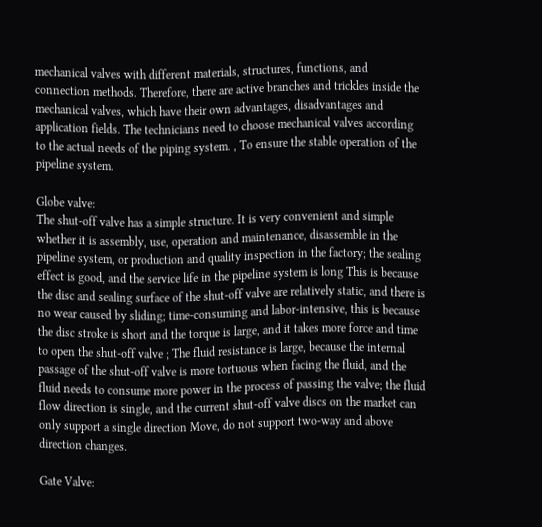mechanical valves with different materials, structures, functions, and connection methods. Therefore, there are active branches and trickles inside the mechanical valves, which have their own advantages, disadvantages and application fields. The technicians need to choose mechanical valves according to the actual needs of the piping system. , To ensure the stable operation of the pipeline system.

Globe valve:
The shut-off valve has a simple structure. It is very convenient and simple whether it is assembly, use, operation and maintenance, disassemble in the pipeline system, or production and quality inspection in the factory; the sealing effect is good, and the service life in the pipeline system is long This is because the disc and sealing surface of the shut-off valve are relatively static, and there is no wear caused by sliding; time-consuming and labor-intensive, this is because the disc stroke is short and the torque is large, and it takes more force and time to open the shut-off valve ; The fluid resistance is large, because the internal passage of the shut-off valve is more tortuous when facing the fluid, and the fluid needs to consume more power in the process of passing the valve; the fluid flow direction is single, and the current shut-off valve discs on the market can only support a single direction Move, do not support two-way and above direction changes.

Gate Valve: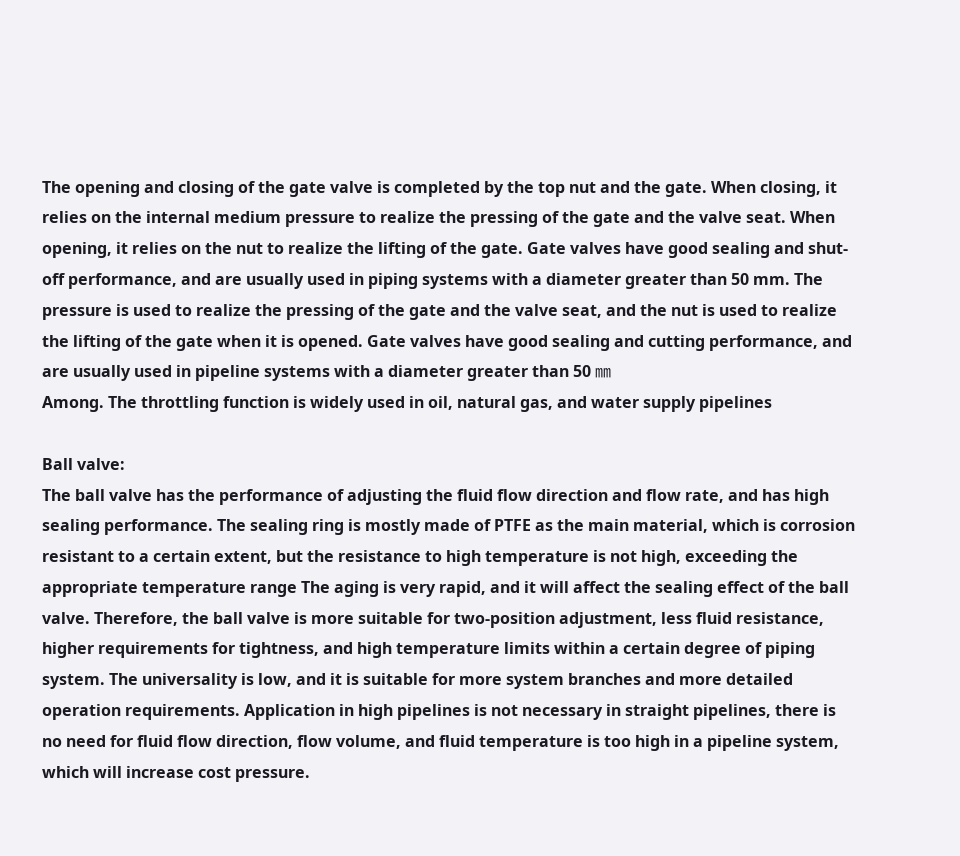The opening and closing of the gate valve is completed by the top nut and the gate. When closing, it relies on the internal medium pressure to realize the pressing of the gate and the valve seat. When opening, it relies on the nut to realize the lifting of the gate. Gate valves have good sealing and shut-off performance, and are usually used in piping systems with a diameter greater than 50 mm. The pressure is used to realize the pressing of the gate and the valve seat, and the nut is used to realize the lifting of the gate when it is opened. Gate valves have good sealing and cutting performance, and are usually used in pipeline systems with a diameter greater than 50 ㎜
Among. The throttling function is widely used in oil, natural gas, and water supply pipelines

Ball valve:
The ball valve has the performance of adjusting the fluid flow direction and flow rate, and has high sealing performance. The sealing ring is mostly made of PTFE as the main material, which is corrosion resistant to a certain extent, but the resistance to high temperature is not high, exceeding the appropriate temperature range The aging is very rapid, and it will affect the sealing effect of the ball valve. Therefore, the ball valve is more suitable for two-position adjustment, less fluid resistance, higher requirements for tightness, and high temperature limits within a certain degree of piping system. The universality is low, and it is suitable for more system branches and more detailed operation requirements. Application in high pipelines is not necessary in straight pipelines, there is no need for fluid flow direction, flow volume, and fluid temperature is too high in a pipeline system, which will increase cost pressure.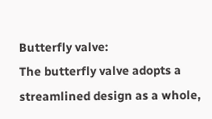Butterfly valve:
The butterfly valve adopts a streamlined design as a whole,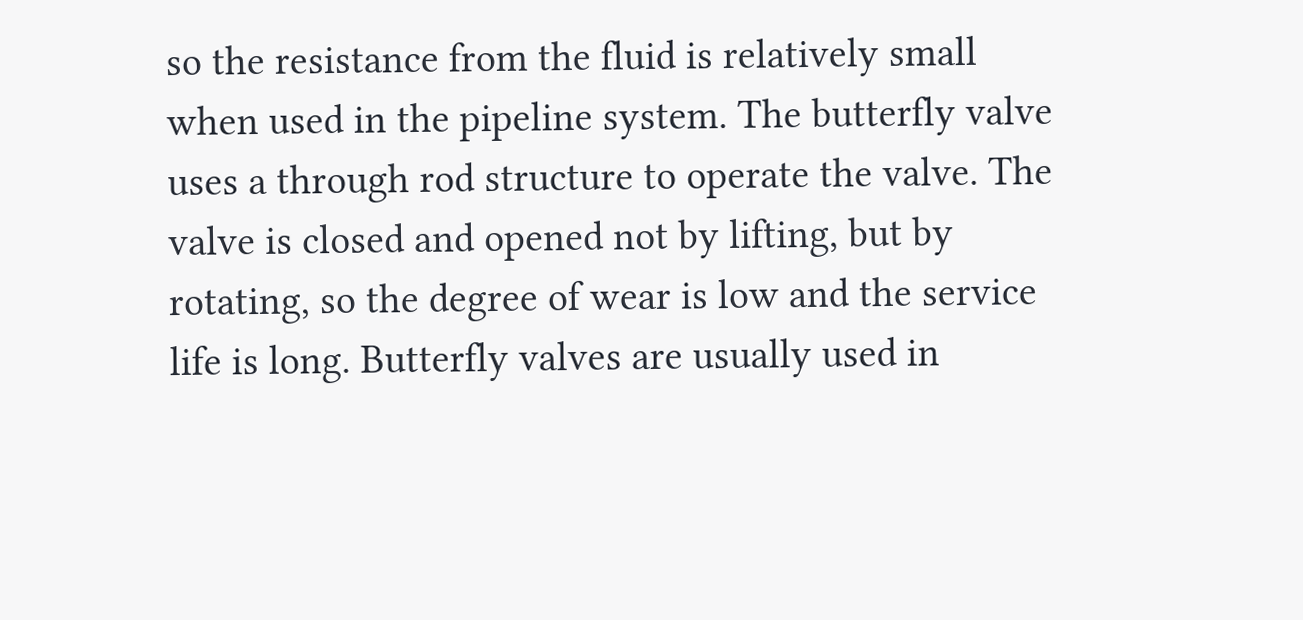so the resistance from the fluid is relatively small when used in the pipeline system. The butterfly valve uses a through rod structure to operate the valve. The valve is closed and opened not by lifting, but by rotating, so the degree of wear is low and the service life is long. Butterfly valves are usually used in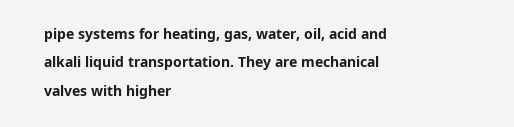pipe systems for heating, gas, water, oil, acid and alkali liquid transportation. They are mechanical valves with higher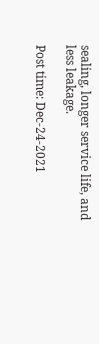sealing, longer service life, and less leakage.

Post time: Dec-24-2021